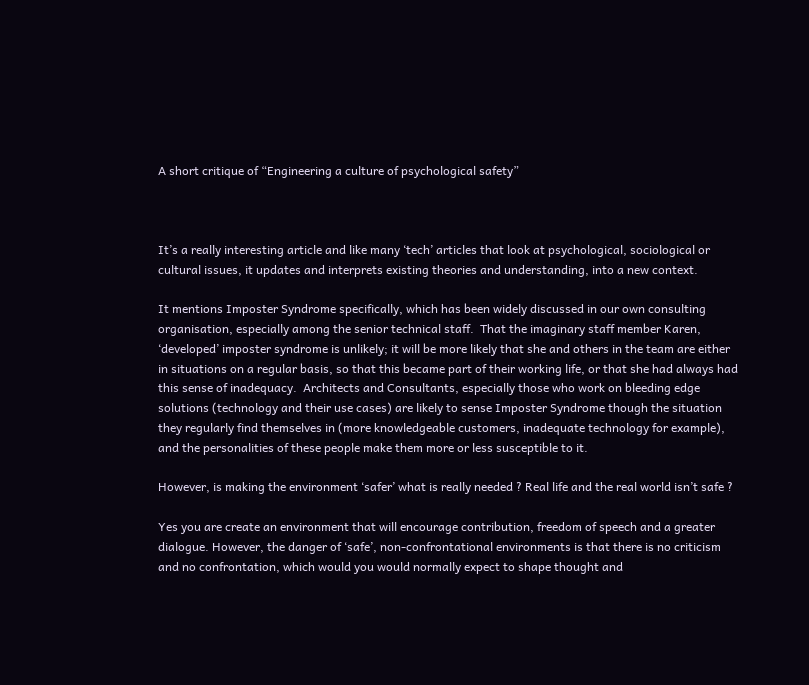A short critique of “Engineering a culture of psychological safety”



It’s a really interesting article and like many ‘tech’ articles that look at psychological, sociological or cultural issues, it updates and interprets existing theories and understanding, into a new context.

It mentions Imposter Syndrome specifically, which has been widely discussed in our own consulting organisation, especially among the senior technical staff.  That the imaginary staff member Karen, ‘developed’ imposter syndrome is unlikely; it will be more likely that she and others in the team are either in situations on a regular basis, so that this became part of their working life, or that she had always had this sense of inadequacy.  Architects and Consultants, especially those who work on bleeding edge solutions (technology and their use cases) are likely to sense Imposter Syndrome though the situation they regularly find themselves in (more knowledgeable customers, inadequate technology for example), and the personalities of these people make them more or less susceptible to it.

However, is making the environment ‘safer’ what is really needed ? Real life and the real world isn’t safe ?

Yes you are create an environment that will encourage contribution, freedom of speech and a greater dialogue. However, the danger of ‘safe’, non-confrontational environments is that there is no criticism and no confrontation, which would you would normally expect to shape thought and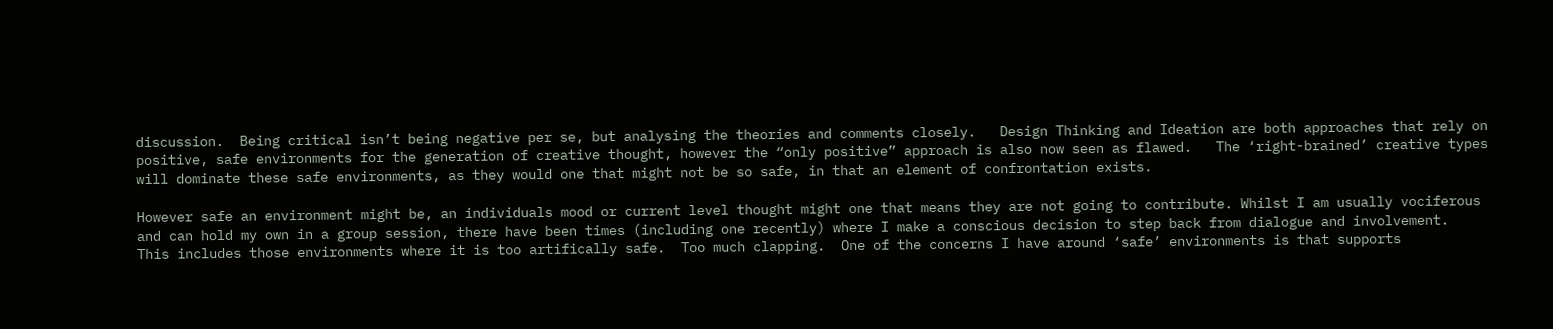discussion.  Being critical isn’t being negative per se, but analysing the theories and comments closely.   Design Thinking and Ideation are both approaches that rely on positive, safe environments for the generation of creative thought, however the “only positive” approach is also now seen as flawed.   The ‘right-brained’ creative types will dominate these safe environments, as they would one that might not be so safe, in that an element of confrontation exists.

However safe an environment might be, an individuals mood or current level thought might one that means they are not going to contribute. Whilst I am usually vociferous and can hold my own in a group session, there have been times (including one recently) where I make a conscious decision to step back from dialogue and involvement.  This includes those environments where it is too artifically safe.  Too much clapping.  One of the concerns I have around ‘safe’ environments is that supports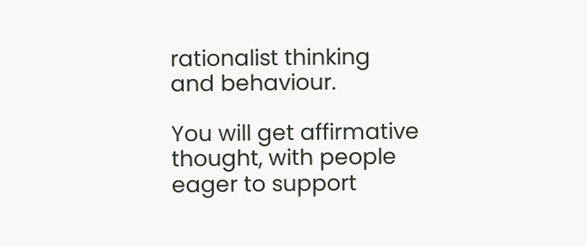rationalist thinking and behaviour.

You will get affirmative thought, with people eager to support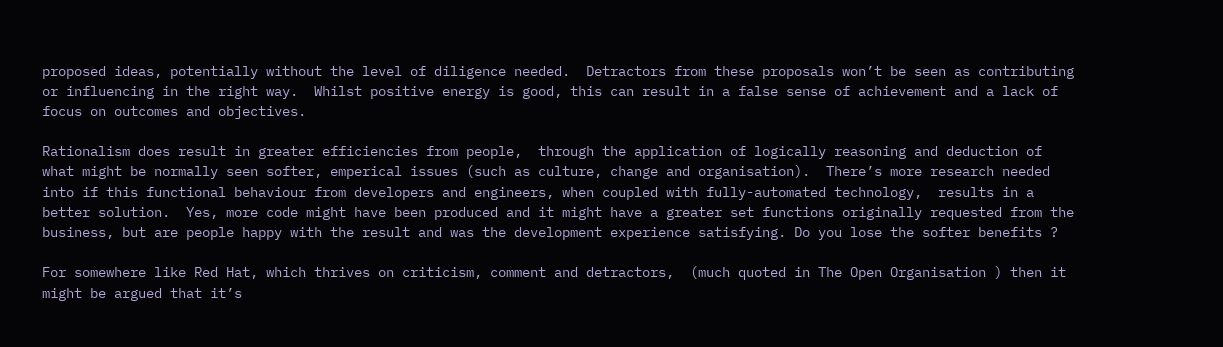proposed ideas, potentially without the level of diligence needed.  Detractors from these proposals won’t be seen as contributing or influencing in the right way.  Whilst positive energy is good, this can result in a false sense of achievement and a lack of focus on outcomes and objectives.

Rationalism does result in greater efficiencies from people,  through the application of logically reasoning and deduction of what might be normally seen softer, emperical issues (such as culture, change and organisation).  There’s more research needed into if this functional behaviour from developers and engineers, when coupled with fully-automated technology,  results in a better solution.  Yes, more code might have been produced and it might have a greater set functions originally requested from the business, but are people happy with the result and was the development experience satisfying. Do you lose the softer benefits ?

For somewhere like Red Hat, which thrives on criticism, comment and detractors,  (much quoted in The Open Organisation ) then it might be argued that it’s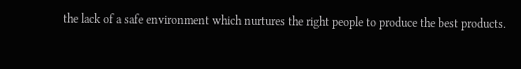the lack of a safe environment which nurtures the right people to produce the best products.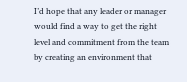I’d hope that any leader or manager would find a way to get the right level and commitment from the team by creating an environment that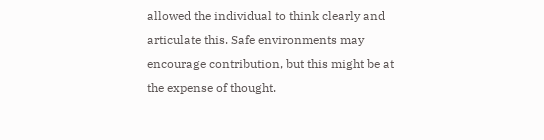allowed the individual to think clearly and articulate this. Safe environments may encourage contribution, but this might be at the expense of thought.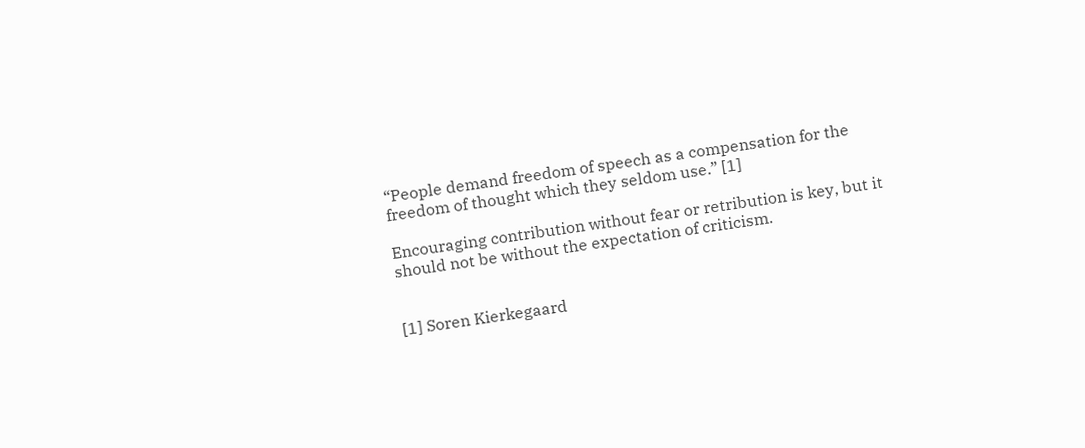“People demand freedom of speech as a compensation for the freedom of thought which they seldom use.” [1]

Encouraging contribution without fear or retribution is key, but it should not be without the expectation of criticism.


[1] Soren Kierkegaard